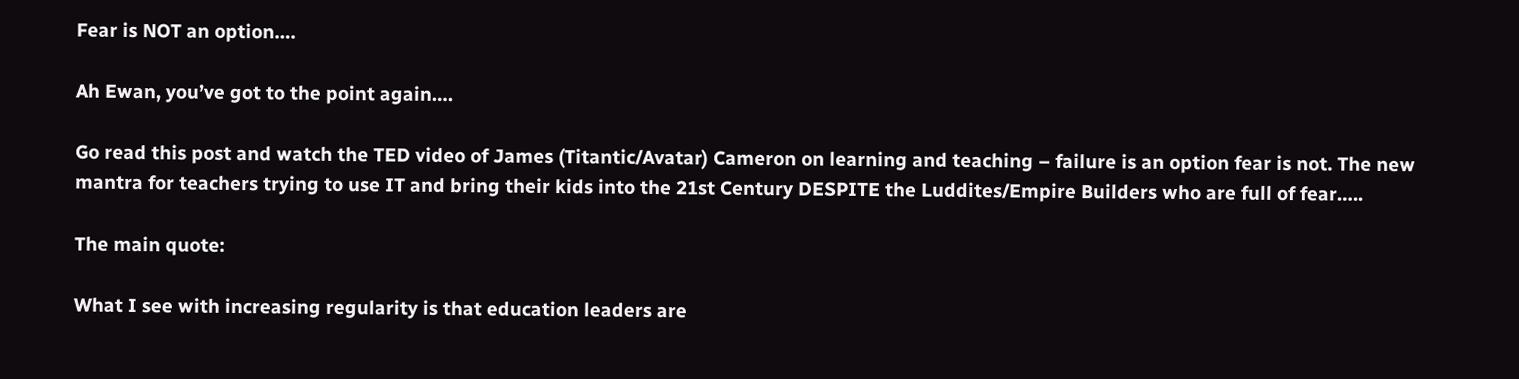Fear is NOT an option….

Ah Ewan, you’ve got to the point again….

Go read this post and watch the TED video of James (Titantic/Avatar) Cameron on learning and teaching – failure is an option fear is not. The new mantra for teachers trying to use IT and bring their kids into the 21st Century DESPITE the Luddites/Empire Builders who are full of fear…..

The main quote:

What I see with increasing regularity is that education leaders are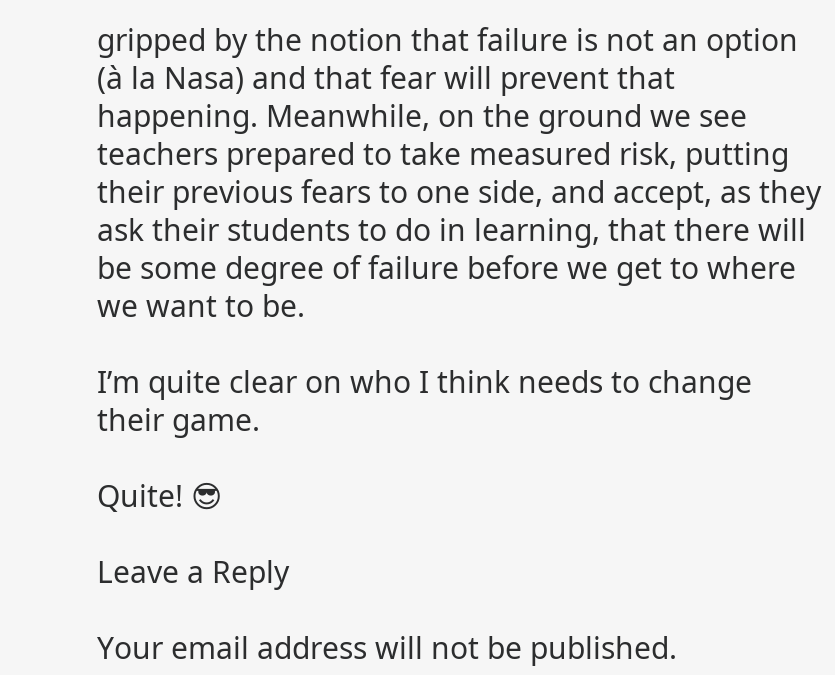gripped by the notion that failure is not an option (à la Nasa) and that fear will prevent that happening. Meanwhile, on the ground we see teachers prepared to take measured risk, putting their previous fears to one side, and accept, as they ask their students to do in learning, that there will be some degree of failure before we get to where we want to be.

I’m quite clear on who I think needs to change their game.

Quite! 😎

Leave a Reply

Your email address will not be published.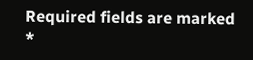Required fields are marked *